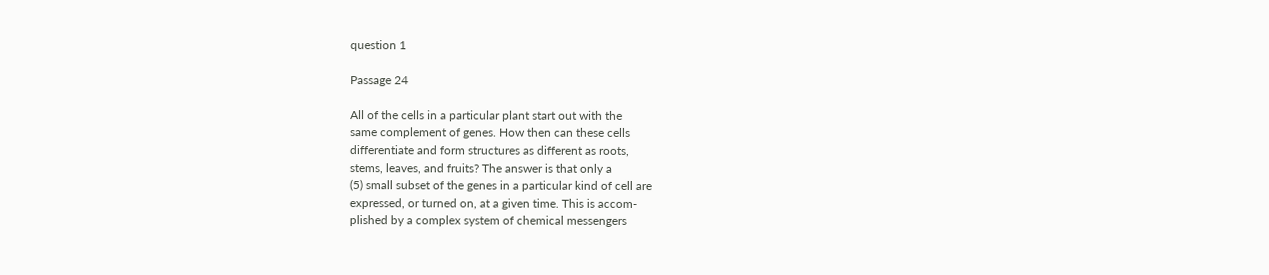question 1

Passage 24

All of the cells in a particular plant start out with the
same complement of genes. How then can these cells
differentiate and form structures as different as roots,
stems, leaves, and fruits? The answer is that only a
(5) small subset of the genes in a particular kind of cell are
expressed, or turned on, at a given time. This is accom-
plished by a complex system of chemical messengers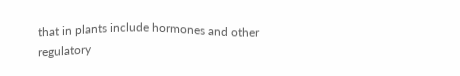that in plants include hormones and other regulatory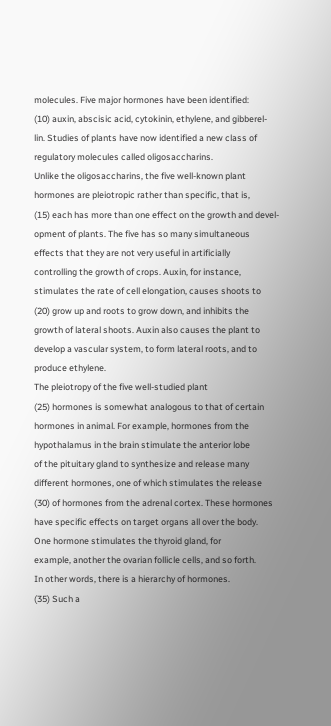molecules. Five major hormones have been identified:
(10) auxin, abscisic acid, cytokinin, ethylene, and gibberel-
lin. Studies of plants have now identified a new class of
regulatory molecules called oligosaccharins.
Unlike the oligosaccharins, the five well-known plant
hormones are pleiotropic rather than specific, that is,
(15) each has more than one effect on the growth and devel-
opment of plants. The five has so many simultaneous
effects that they are not very useful in artificially
controlling the growth of crops. Auxin, for instance,
stimulates the rate of cell elongation, causes shoots to
(20) grow up and roots to grow down, and inhibits the
growth of lateral shoots. Auxin also causes the plant to
develop a vascular system, to form lateral roots, and to
produce ethylene.
The pleiotropy of the five well-studied plant
(25) hormones is somewhat analogous to that of certain
hormones in animal. For example, hormones from the
hypothalamus in the brain stimulate the anterior lobe
of the pituitary gland to synthesize and release many
different hormones, one of which stimulates the release
(30) of hormones from the adrenal cortex. These hormones
have specific effects on target organs all over the body.
One hormone stimulates the thyroid gland, for
example, another the ovarian follicle cells, and so forth.
In other words, there is a hierarchy of hormones.
(35) Such a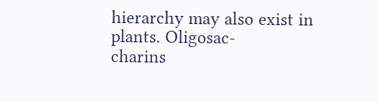hierarchy may also exist in plants. Oligosac-
charins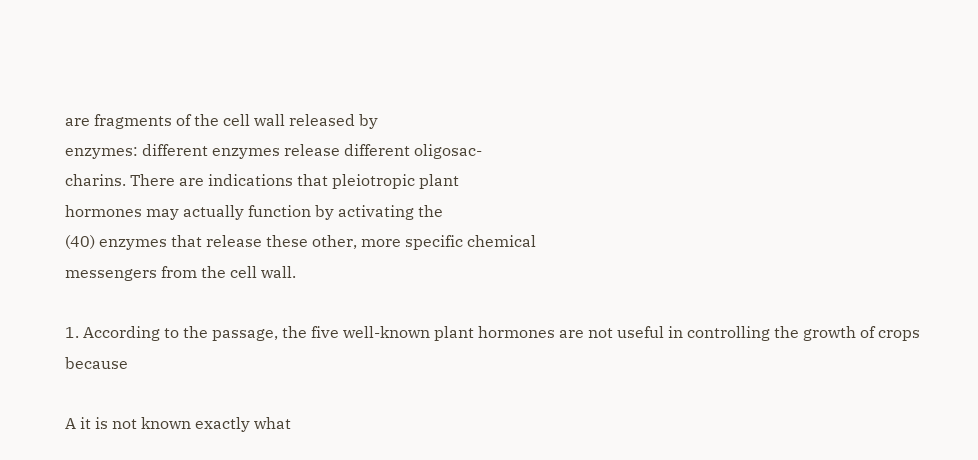are fragments of the cell wall released by
enzymes: different enzymes release different oligosac-
charins. There are indications that pleiotropic plant
hormones may actually function by activating the
(40) enzymes that release these other, more specific chemical
messengers from the cell wall.

1. According to the passage, the five well-known plant hormones are not useful in controlling the growth of crops because

A it is not known exactly what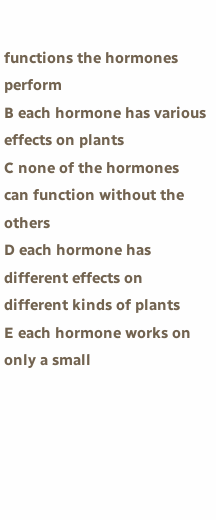functions the hormones perform
B each hormone has various effects on plants
C none of the hormones can function without the others
D each hormone has different effects on different kinds of plants
E each hormone works on only a small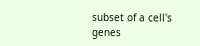subset of a cell's genes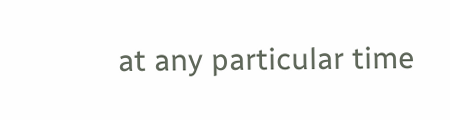at any particular time